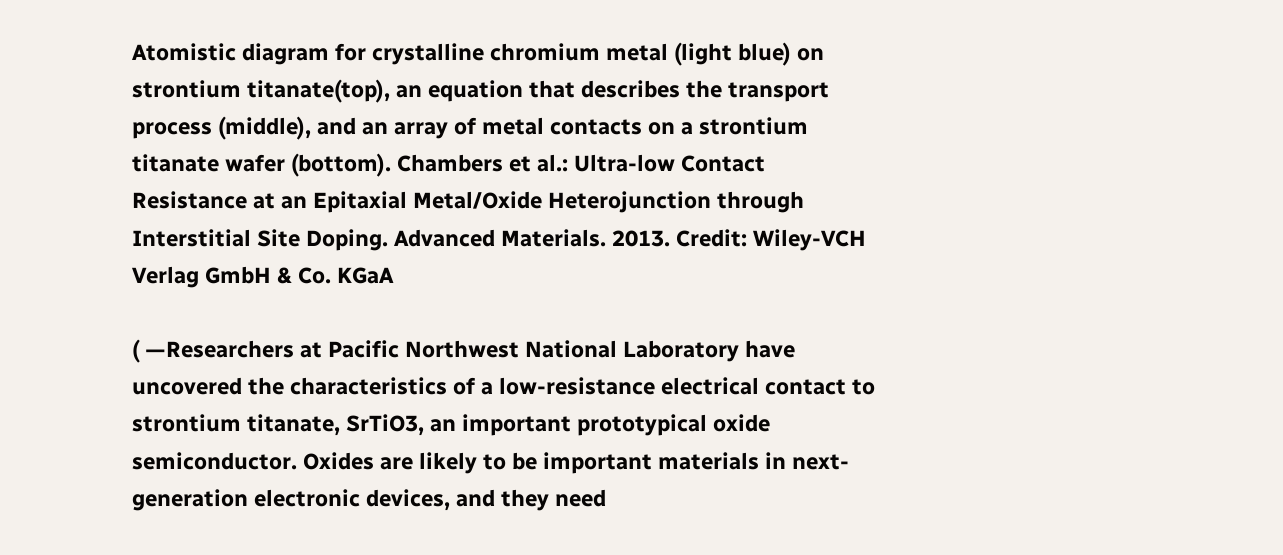Atomistic diagram for crystalline chromium metal (light blue) on strontium titanate(top), an equation that describes the transport process (middle), and an array of metal contacts on a strontium titanate wafer (bottom). Chambers et al.: Ultra-low Contact Resistance at an Epitaxial Metal/Oxide Heterojunction through Interstitial Site Doping. Advanced Materials. 2013. Credit: Wiley-VCH Verlag GmbH & Co. KGaA

( —Researchers at Pacific Northwest National Laboratory have uncovered the characteristics of a low-resistance electrical contact to strontium titanate, SrTiO3, an important prototypical oxide semiconductor. Oxides are likely to be important materials in next-generation electronic devices, and they need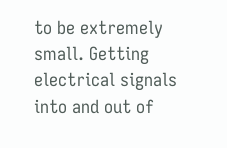to be extremely small. Getting electrical signals into and out of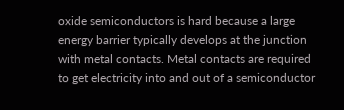oxide semiconductors is hard because a large energy barrier typically develops at the junction with metal contacts. Metal contacts are required to get electricity into and out of a semiconductor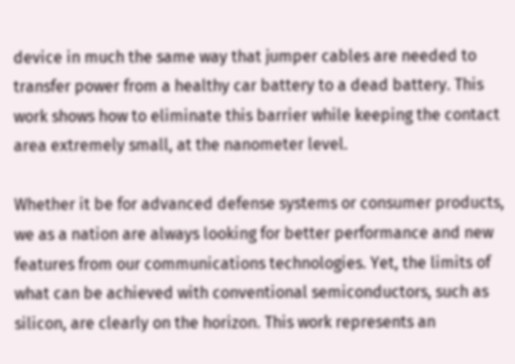device in much the same way that jumper cables are needed to transfer power from a healthy car battery to a dead battery. This work shows how to eliminate this barrier while keeping the contact area extremely small, at the nanometer level.

Whether it be for advanced defense systems or consumer products, we as a nation are always looking for better performance and new features from our communications technologies. Yet, the limits of what can be achieved with conventional semiconductors, such as silicon, are clearly on the horizon. This work represents an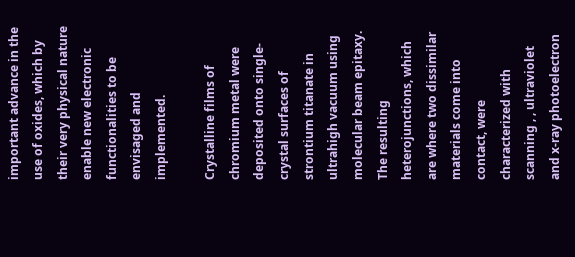important advance in the use of oxides, which by their very physical nature enable new electronic functionalities to be envisaged and implemented.

Crystalline films of chromium metal were deposited onto single-crystal surfaces of strontium titanate in ultrahigh vacuum using molecular beam epitaxy. The resulting heterojunctions, which are where two dissimilar materials come into contact, were characterized with scanning , , ultraviolet and x-ray photoelectron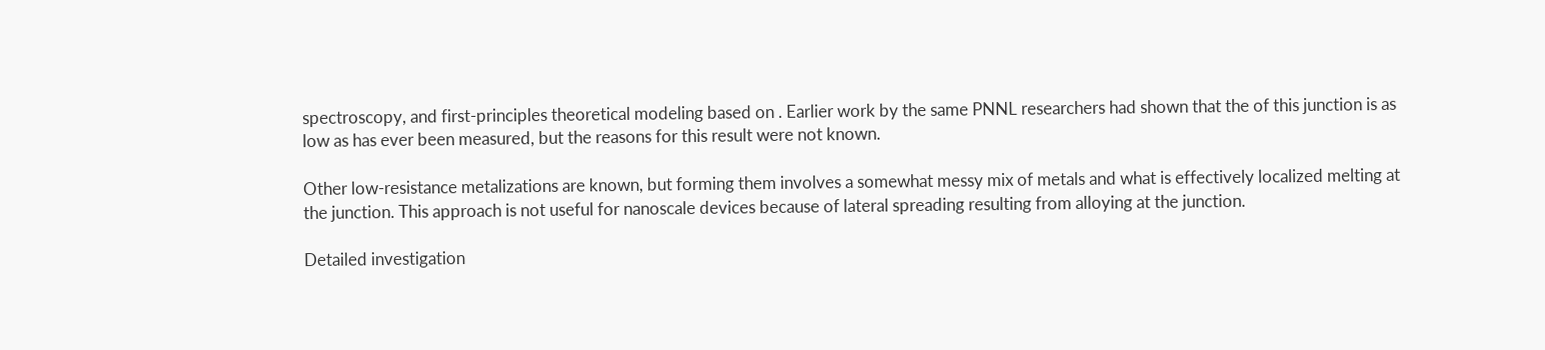spectroscopy, and first-principles theoretical modeling based on . Earlier work by the same PNNL researchers had shown that the of this junction is as low as has ever been measured, but the reasons for this result were not known.

Other low-resistance metalizations are known, but forming them involves a somewhat messy mix of metals and what is effectively localized melting at the junction. This approach is not useful for nanoscale devices because of lateral spreading resulting from alloying at the junction.

Detailed investigation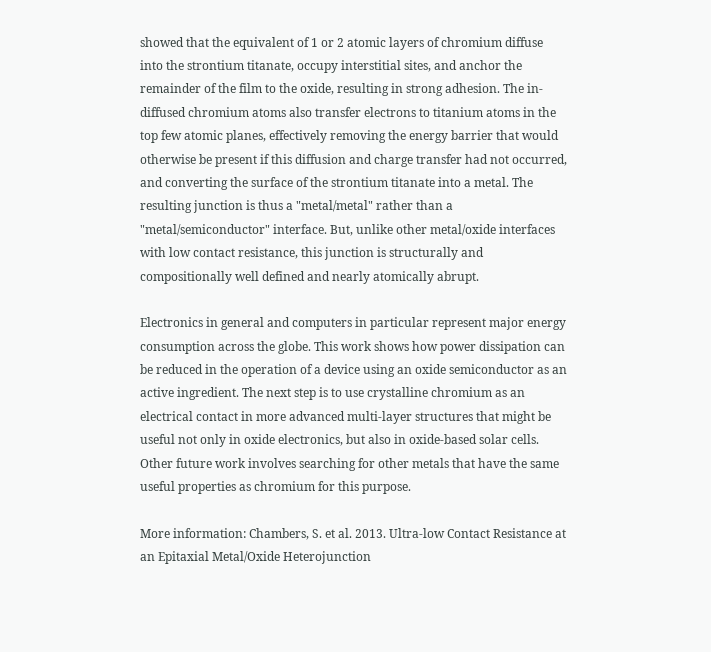showed that the equivalent of 1 or 2 atomic layers of chromium diffuse into the strontium titanate, occupy interstitial sites, and anchor the remainder of the film to the oxide, resulting in strong adhesion. The in-diffused chromium atoms also transfer electrons to titanium atoms in the top few atomic planes, effectively removing the energy barrier that would otherwise be present if this diffusion and charge transfer had not occurred, and converting the surface of the strontium titanate into a metal. The resulting junction is thus a "metal/metal" rather than a "metal/semiconductor" interface. But, unlike other metal/oxide interfaces with low contact resistance, this junction is structurally and compositionally well defined and nearly atomically abrupt.

Electronics in general and computers in particular represent major energy consumption across the globe. This work shows how power dissipation can be reduced in the operation of a device using an oxide semiconductor as an active ingredient. The next step is to use crystalline chromium as an electrical contact in more advanced multi-layer structures that might be useful not only in oxide electronics, but also in oxide-based solar cells. Other future work involves searching for other metals that have the same useful properties as chromium for this purpose.

More information: Chambers, S. et al. 2013. Ultra-low Contact Resistance at an Epitaxial Metal/Oxide Heterojunction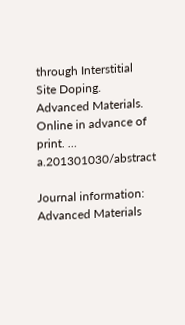through Interstitial Site Doping. Advanced Materials. Online in advance of print. … a.201301030/abstract

Journal information: Advanced Materials